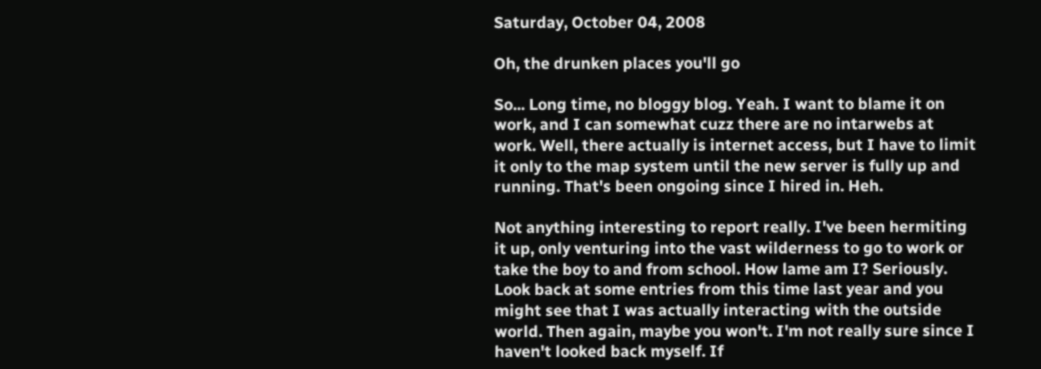Saturday, October 04, 2008

Oh, the drunken places you'll go

So... Long time, no bloggy blog. Yeah. I want to blame it on work, and I can somewhat cuzz there are no intarwebs at work. Well, there actually is internet access, but I have to limit it only to the map system until the new server is fully up and running. That's been ongoing since I hired in. Heh.

Not anything interesting to report really. I've been hermiting it up, only venturing into the vast wilderness to go to work or take the boy to and from school. How lame am I? Seriously. Look back at some entries from this time last year and you might see that I was actually interacting with the outside world. Then again, maybe you won't. I'm not really sure since I haven't looked back myself. If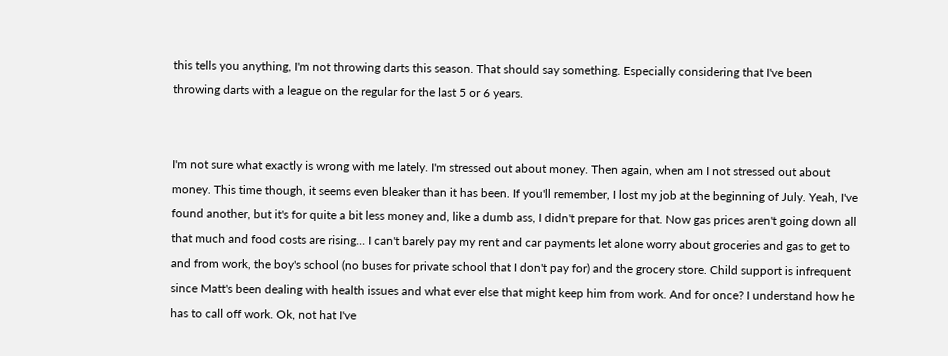this tells you anything, I'm not throwing darts this season. That should say something. Especially considering that I've been throwing darts with a league on the regular for the last 5 or 6 years.


I'm not sure what exactly is wrong with me lately. I'm stressed out about money. Then again, when am I not stressed out about money. This time though, it seems even bleaker than it has been. If you'll remember, I lost my job at the beginning of July. Yeah, I've found another, but it's for quite a bit less money and, like a dumb ass, I didn't prepare for that. Now gas prices aren't going down all that much and food costs are rising... I can't barely pay my rent and car payments let alone worry about groceries and gas to get to and from work, the boy's school (no buses for private school that I don't pay for) and the grocery store. Child support is infrequent since Matt's been dealing with health issues and what ever else that might keep him from work. And for once? I understand how he has to call off work. Ok, not hat I've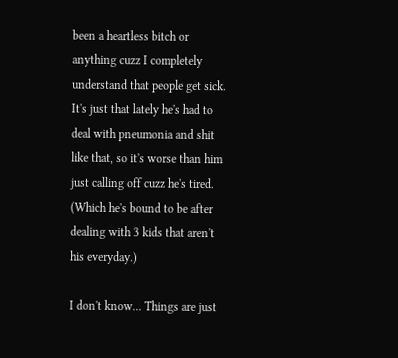been a heartless bitch or anything cuzz I completely understand that people get sick. It's just that lately he's had to deal with pneumonia and shit like that, so it's worse than him just calling off cuzz he's tired. (Which he's bound to be after dealing with 3 kids that aren't his everyday.)

I don't know... Things are just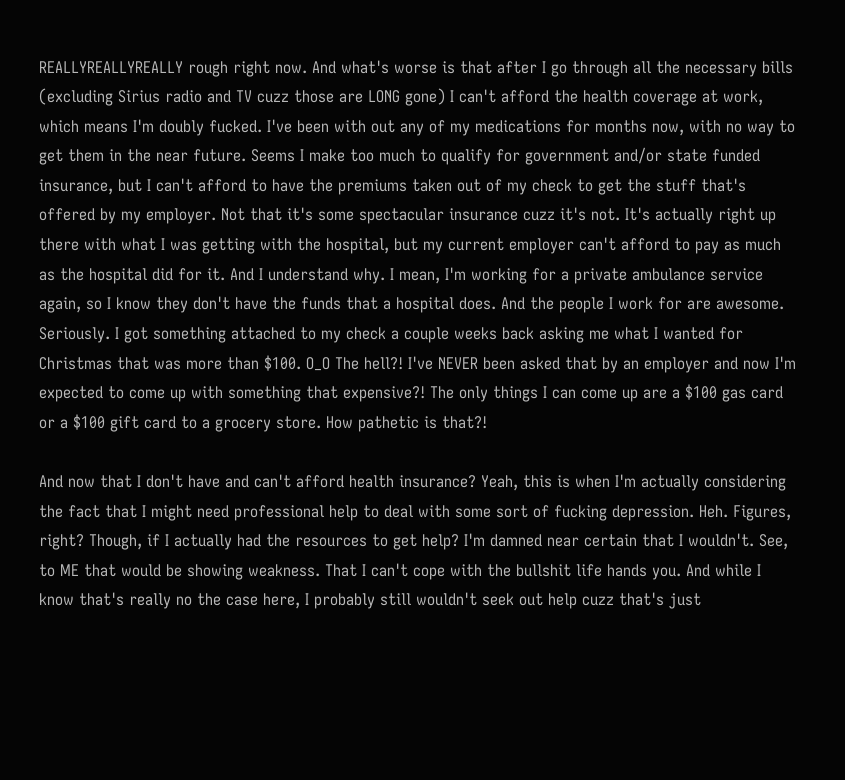REALLYREALLYREALLY rough right now. And what's worse is that after I go through all the necessary bills (excluding Sirius radio and TV cuzz those are LONG gone) I can't afford the health coverage at work, which means I'm doubly fucked. I've been with out any of my medications for months now, with no way to get them in the near future. Seems I make too much to qualify for government and/or state funded insurance, but I can't afford to have the premiums taken out of my check to get the stuff that's offered by my employer. Not that it's some spectacular insurance cuzz it's not. It's actually right up there with what I was getting with the hospital, but my current employer can't afford to pay as much as the hospital did for it. And I understand why. I mean, I'm working for a private ambulance service again, so I know they don't have the funds that a hospital does. And the people I work for are awesome. Seriously. I got something attached to my check a couple weeks back asking me what I wanted for Christmas that was more than $100. O_O The hell?! I've NEVER been asked that by an employer and now I'm expected to come up with something that expensive?! The only things I can come up are a $100 gas card or a $100 gift card to a grocery store. How pathetic is that?!

And now that I don't have and can't afford health insurance? Yeah, this is when I'm actually considering the fact that I might need professional help to deal with some sort of fucking depression. Heh. Figures, right? Though, if I actually had the resources to get help? I'm damned near certain that I wouldn't. See, to ME that would be showing weakness. That I can't cope with the bullshit life hands you. And while I know that's really no the case here, I probably still wouldn't seek out help cuzz that's just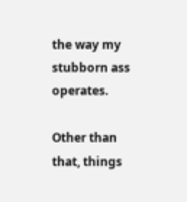the way my stubborn ass operates.

Other than that, things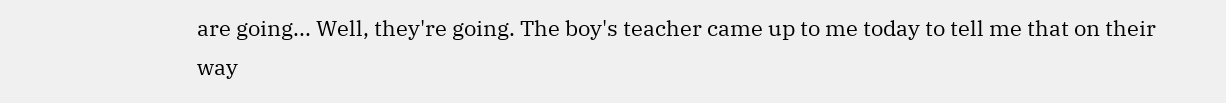are going... Well, they're going. The boy's teacher came up to me today to tell me that on their way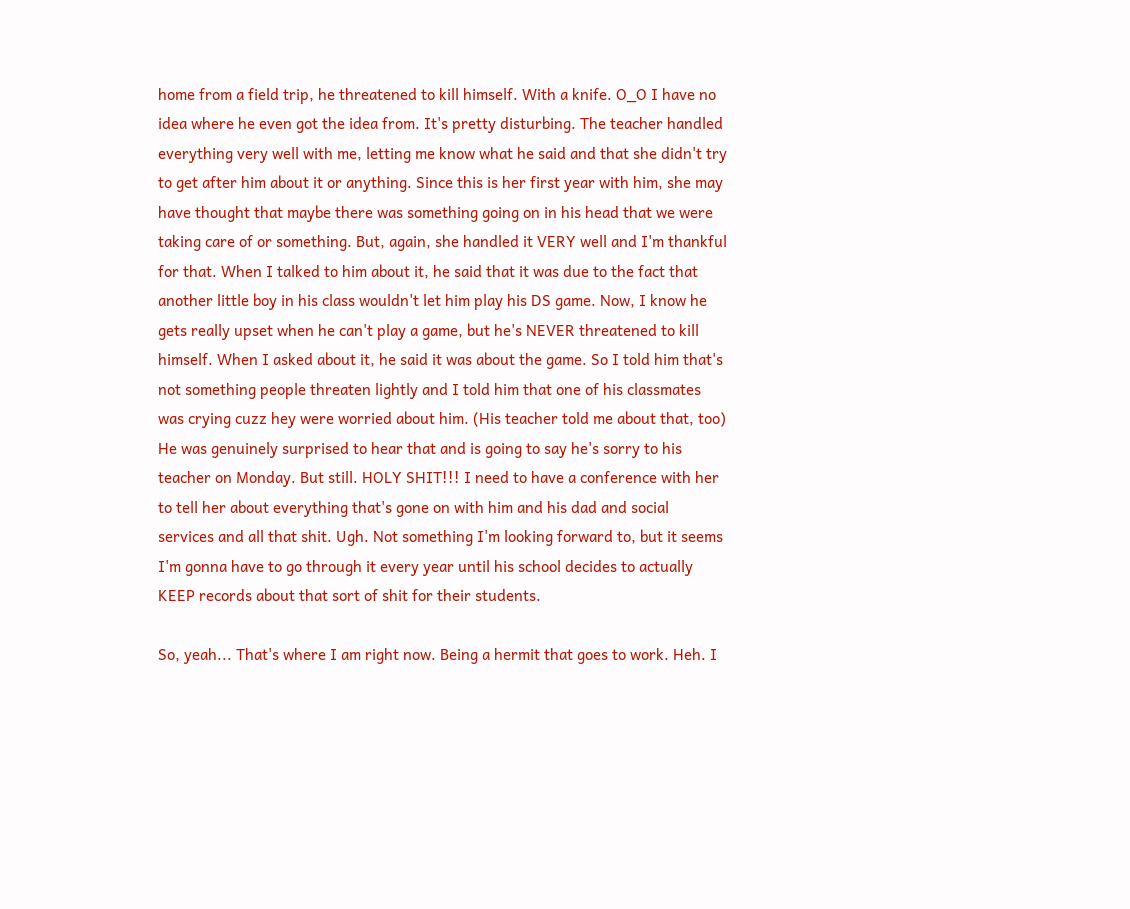home from a field trip, he threatened to kill himself. With a knife. O_O I have no idea where he even got the idea from. It's pretty disturbing. The teacher handled everything very well with me, letting me know what he said and that she didn't try to get after him about it or anything. Since this is her first year with him, she may have thought that maybe there was something going on in his head that we were taking care of or something. But, again, she handled it VERY well and I'm thankful for that. When I talked to him about it, he said that it was due to the fact that another little boy in his class wouldn't let him play his DS game. Now, I know he gets really upset when he can't play a game, but he's NEVER threatened to kill himself. When I asked about it, he said it was about the game. So I told him that's not something people threaten lightly and I told him that one of his classmates was crying cuzz hey were worried about him. (His teacher told me about that, too) He was genuinely surprised to hear that and is going to say he's sorry to his teacher on Monday. But still. HOLY SHIT!!! I need to have a conference with her to tell her about everything that's gone on with him and his dad and social services and all that shit. Ugh. Not something I'm looking forward to, but it seems I'm gonna have to go through it every year until his school decides to actually KEEP records about that sort of shit for their students.

So, yeah... That's where I am right now. Being a hermit that goes to work. Heh. I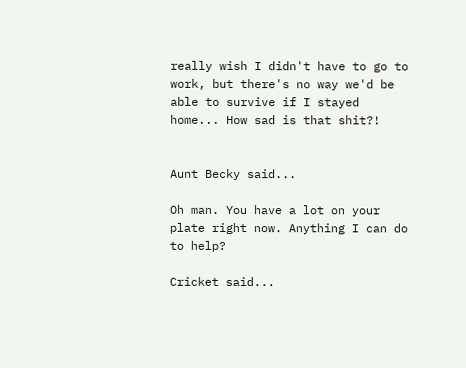really wish I didn't have to go to work, but there's no way we'd be able to survive if I stayed home... How sad is that shit?!


Aunt Becky said...

Oh man. You have a lot on your plate right now. Anything I can do to help?

Cricket said...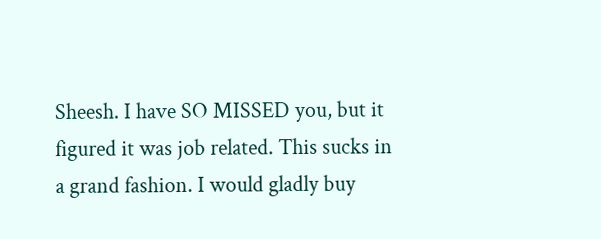Sheesh. I have SO MISSED you, but it figured it was job related. This sucks in a grand fashion. I would gladly buy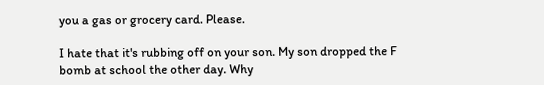you a gas or grocery card. Please.

I hate that it's rubbing off on your son. My son dropped the F bomb at school the other day. Why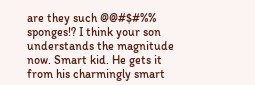are they such @@#$#%% sponges!? I think your son understands the magnitude now. Smart kid. He gets it from his charmingly smart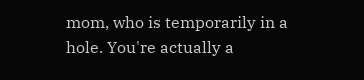mom, who is temporarily in a hole. You're actually a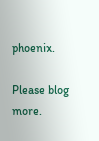phoenix.

Please blog more.